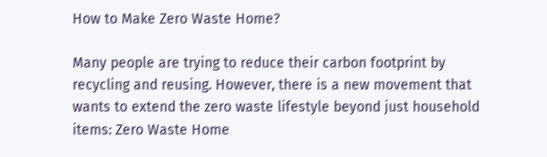How to Make Zero Waste Home?

Many people are trying to reduce their carbon footprint by recycling and reusing. However, there is a new movement that wants to extend the zero waste lifestyle beyond just household items: Zero Waste Home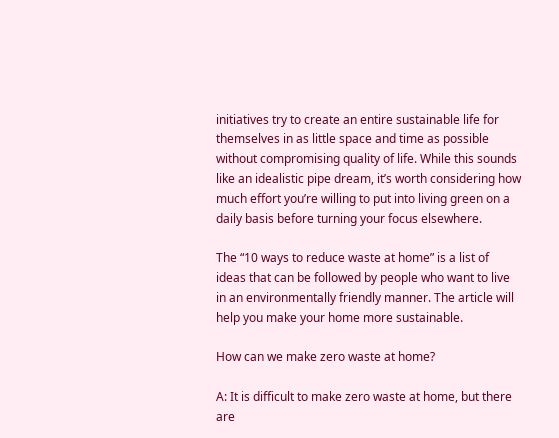initiatives try to create an entire sustainable life for themselves in as little space and time as possible without compromising quality of life. While this sounds like an idealistic pipe dream, it’s worth considering how much effort you’re willing to put into living green on a daily basis before turning your focus elsewhere.

The “10 ways to reduce waste at home” is a list of ideas that can be followed by people who want to live in an environmentally friendly manner. The article will help you make your home more sustainable.

How can we make zero waste at home?

A: It is difficult to make zero waste at home, but there are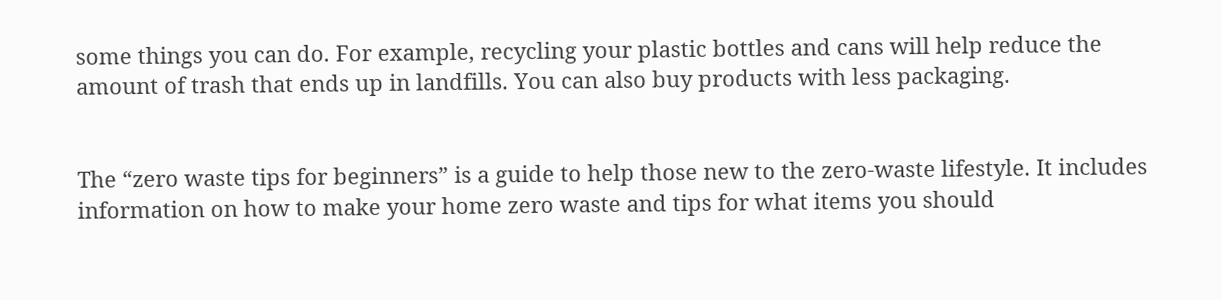some things you can do. For example, recycling your plastic bottles and cans will help reduce the amount of trash that ends up in landfills. You can also buy products with less packaging.


The “zero waste tips for beginners” is a guide to help those new to the zero-waste lifestyle. It includes information on how to make your home zero waste and tips for what items you should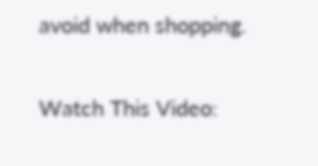avoid when shopping.

Watch This Video: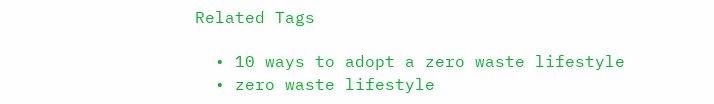Related Tags

  • 10 ways to adopt a zero waste lifestyle
  • zero waste lifestyle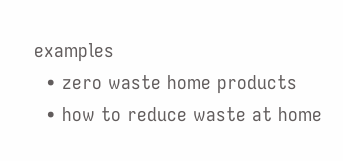examples
  • zero waste home products
  • how to reduce waste at home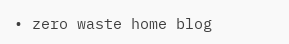• zero waste home blog